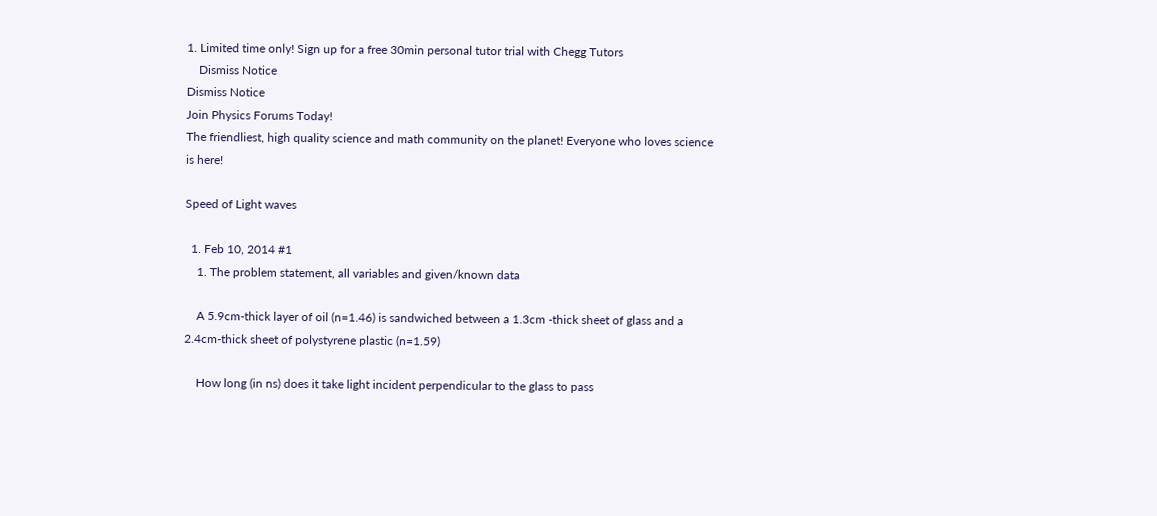1. Limited time only! Sign up for a free 30min personal tutor trial with Chegg Tutors
    Dismiss Notice
Dismiss Notice
Join Physics Forums Today!
The friendliest, high quality science and math community on the planet! Everyone who loves science is here!

Speed of Light waves

  1. Feb 10, 2014 #1
    1. The problem statement, all variables and given/known data

    A 5.9cm-thick layer of oil (n=1.46) is sandwiched between a 1.3cm -thick sheet of glass and a 2.4cm-thick sheet of polystyrene plastic (n=1.59)

    How long (in ns) does it take light incident perpendicular to the glass to pass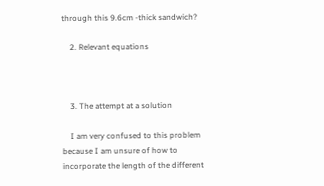through this 9.6cm -thick sandwich?

    2. Relevant equations



    3. The attempt at a solution

    I am very confused to this problem because I am unsure of how to incorporate the length of the different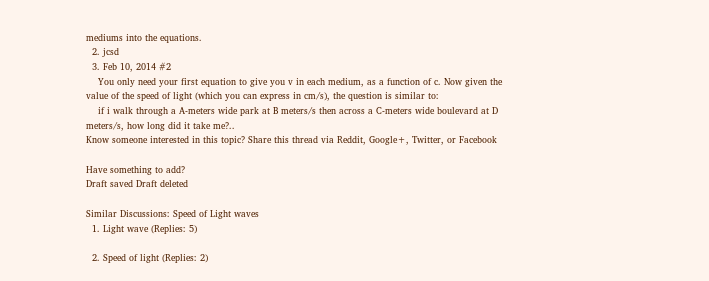mediums into the equations.
  2. jcsd
  3. Feb 10, 2014 #2
    You only need your first equation to give you v in each medium, as a function of c. Now given the value of the speed of light (which you can express in cm/s), the question is similar to:
    if i walk through a A-meters wide park at B meters/s then across a C-meters wide boulevard at D meters/s, how long did it take me?..
Know someone interested in this topic? Share this thread via Reddit, Google+, Twitter, or Facebook

Have something to add?
Draft saved Draft deleted

Similar Discussions: Speed of Light waves
  1. Light wave (Replies: 5)

  2. Speed of light (Replies: 2)